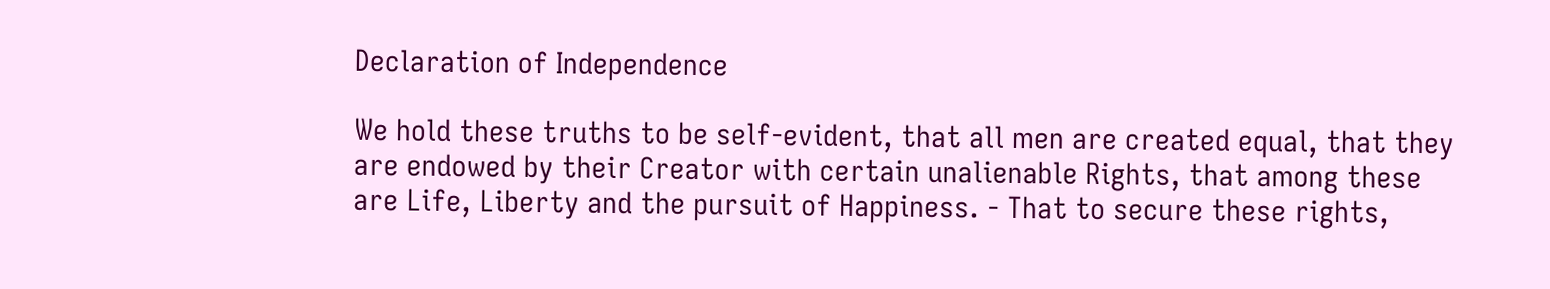Declaration of Independence

We hold these truths to be self-evident, that all men are created equal, that they are endowed by their Creator with certain unalienable Rights, that among these are Life, Liberty and the pursuit of Happiness. - That to secure these rights,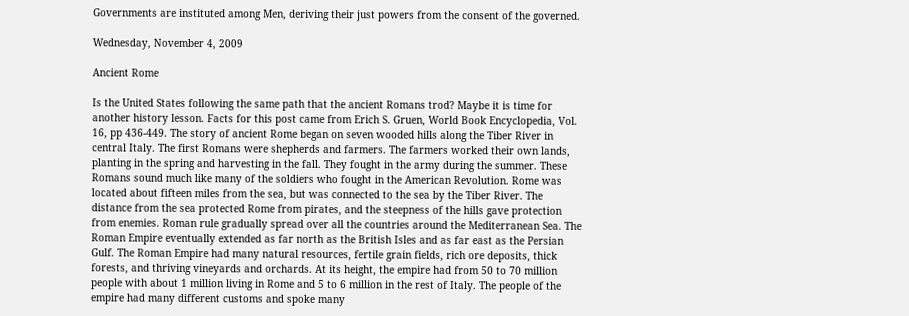Governments are instituted among Men, deriving their just powers from the consent of the governed.

Wednesday, November 4, 2009

Ancient Rome

Is the United States following the same path that the ancient Romans trod? Maybe it is time for another history lesson. Facts for this post came from Erich S. Gruen, World Book Encyclopedia, Vol. 16, pp 436-449. The story of ancient Rome began on seven wooded hills along the Tiber River in central Italy. The first Romans were shepherds and farmers. The farmers worked their own lands, planting in the spring and harvesting in the fall. They fought in the army during the summer. These Romans sound much like many of the soldiers who fought in the American Revolution. Rome was located about fifteen miles from the sea, but was connected to the sea by the Tiber River. The distance from the sea protected Rome from pirates, and the steepness of the hills gave protection from enemies. Roman rule gradually spread over all the countries around the Mediterranean Sea. The Roman Empire eventually extended as far north as the British Isles and as far east as the Persian Gulf. The Roman Empire had many natural resources, fertile grain fields, rich ore deposits, thick forests, and thriving vineyards and orchards. At its height, the empire had from 50 to 70 million people with about 1 million living in Rome and 5 to 6 million in the rest of Italy. The people of the empire had many different customs and spoke many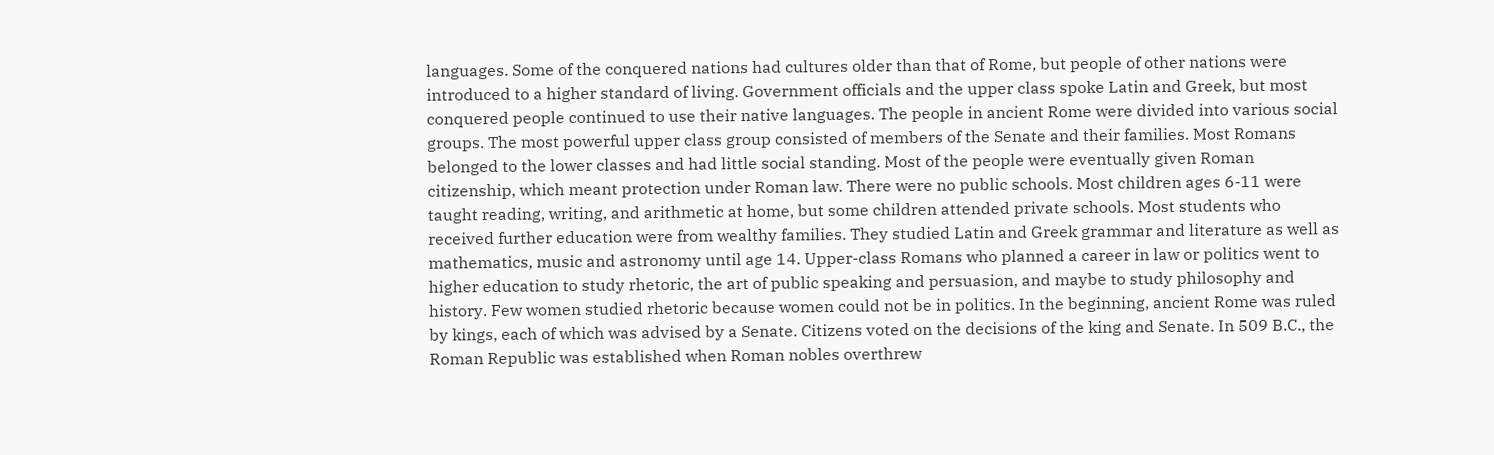languages. Some of the conquered nations had cultures older than that of Rome, but people of other nations were introduced to a higher standard of living. Government officials and the upper class spoke Latin and Greek, but most conquered people continued to use their native languages. The people in ancient Rome were divided into various social groups. The most powerful upper class group consisted of members of the Senate and their families. Most Romans belonged to the lower classes and had little social standing. Most of the people were eventually given Roman citizenship, which meant protection under Roman law. There were no public schools. Most children ages 6-11 were taught reading, writing, and arithmetic at home, but some children attended private schools. Most students who received further education were from wealthy families. They studied Latin and Greek grammar and literature as well as mathematics, music and astronomy until age 14. Upper-class Romans who planned a career in law or politics went to higher education to study rhetoric, the art of public speaking and persuasion, and maybe to study philosophy and history. Few women studied rhetoric because women could not be in politics. In the beginning, ancient Rome was ruled by kings, each of which was advised by a Senate. Citizens voted on the decisions of the king and Senate. In 509 B.C., the Roman Republic was established when Roman nobles overthrew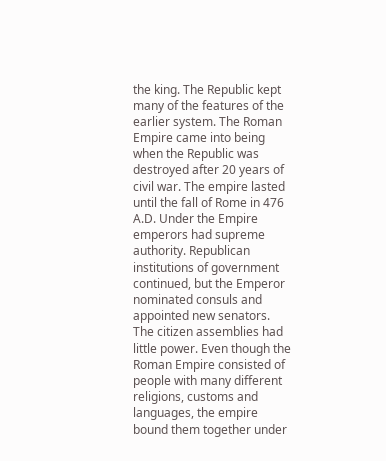the king. The Republic kept many of the features of the earlier system. The Roman Empire came into being when the Republic was destroyed after 20 years of civil war. The empire lasted until the fall of Rome in 476 A.D. Under the Empire emperors had supreme authority. Republican institutions of government continued, but the Emperor nominated consuls and appointed new senators. The citizen assemblies had little power. Even though the Roman Empire consisted of people with many different religions, customs and languages, the empire bound them together under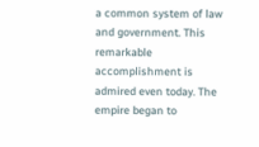a common system of law and government. This remarkable accomplishment is admired even today. The empire began to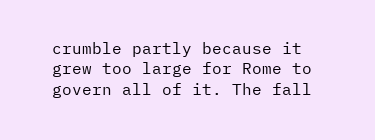crumble partly because it grew too large for Rome to govern all of it. The fall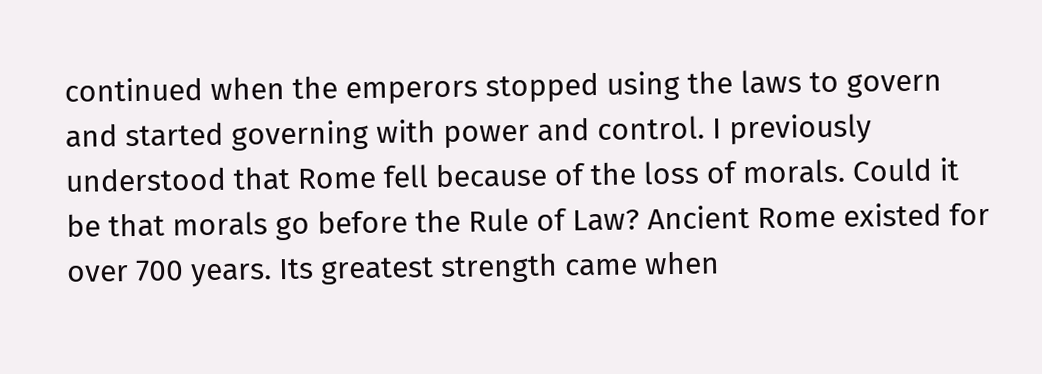continued when the emperors stopped using the laws to govern and started governing with power and control. I previously understood that Rome fell because of the loss of morals. Could it be that morals go before the Rule of Law? Ancient Rome existed for over 700 years. Its greatest strength came when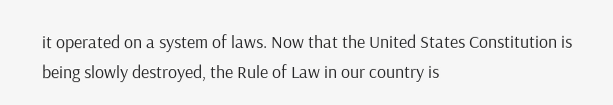it operated on a system of laws. Now that the United States Constitution is being slowly destroyed, the Rule of Law in our country is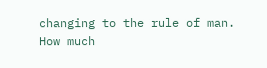changing to the rule of man. How much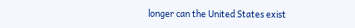longer can the United States exist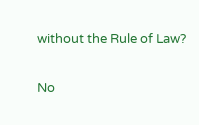without the Rule of Law?

No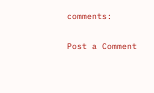comments:

Post a Comment